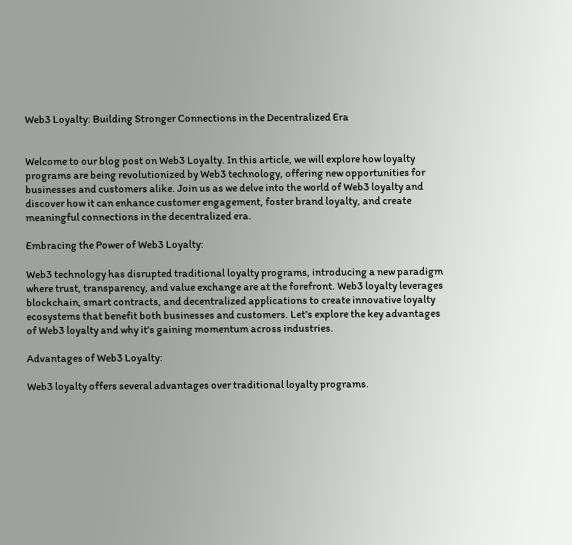Web3 Loyalty: Building Stronger Connections in the Decentralized Era


Welcome to our blog post on Web3 Loyalty. In this article, we will explore how loyalty programs are being revolutionized by Web3 technology, offering new opportunities for businesses and customers alike. Join us as we delve into the world of Web3 loyalty and discover how it can enhance customer engagement, foster brand loyalty, and create meaningful connections in the decentralized era.

Embracing the Power of Web3 Loyalty:

Web3 technology has disrupted traditional loyalty programs, introducing a new paradigm where trust, transparency, and value exchange are at the forefront. Web3 loyalty leverages blockchain, smart contracts, and decentralized applications to create innovative loyalty ecosystems that benefit both businesses and customers. Let's explore the key advantages of Web3 loyalty and why it's gaining momentum across industries.

Advantages of Web3 Loyalty:

Web3 loyalty offers several advantages over traditional loyalty programs.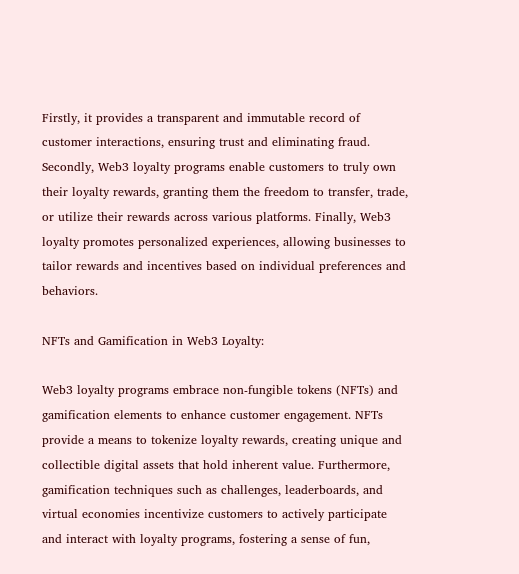Firstly, it provides a transparent and immutable record of customer interactions, ensuring trust and eliminating fraud. Secondly, Web3 loyalty programs enable customers to truly own their loyalty rewards, granting them the freedom to transfer, trade, or utilize their rewards across various platforms. Finally, Web3 loyalty promotes personalized experiences, allowing businesses to tailor rewards and incentives based on individual preferences and behaviors.

NFTs and Gamification in Web3 Loyalty:

Web3 loyalty programs embrace non-fungible tokens (NFTs) and gamification elements to enhance customer engagement. NFTs provide a means to tokenize loyalty rewards, creating unique and collectible digital assets that hold inherent value. Furthermore, gamification techniques such as challenges, leaderboards, and virtual economies incentivize customers to actively participate and interact with loyalty programs, fostering a sense of fun,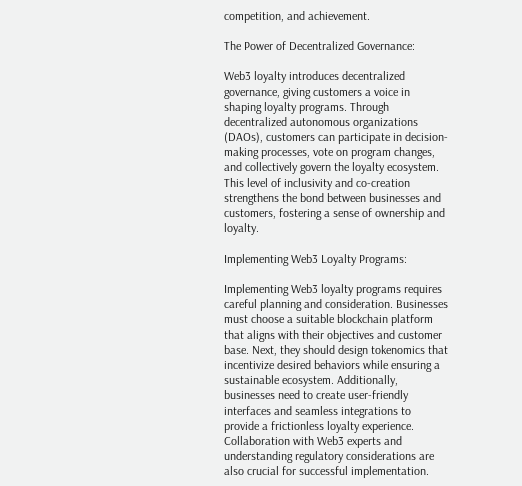competition, and achievement.

The Power of Decentralized Governance:

Web3 loyalty introduces decentralized governance, giving customers a voice in shaping loyalty programs. Through decentralized autonomous organizations (DAOs), customers can participate in decision-making processes, vote on program changes, and collectively govern the loyalty ecosystem. This level of inclusivity and co-creation strengthens the bond between businesses and customers, fostering a sense of ownership and loyalty.

Implementing Web3 Loyalty Programs:

Implementing Web3 loyalty programs requires careful planning and consideration. Businesses must choose a suitable blockchain platform that aligns with their objectives and customer base. Next, they should design tokenomics that incentivize desired behaviors while ensuring a sustainable ecosystem. Additionally, businesses need to create user-friendly interfaces and seamless integrations to provide a frictionless loyalty experience. Collaboration with Web3 experts and understanding regulatory considerations are also crucial for successful implementation.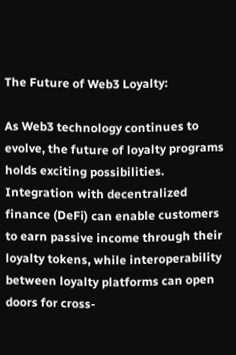The Future of Web3 Loyalty:

As Web3 technology continues to evolve, the future of loyalty programs holds exciting possibilities. Integration with decentralized finance (DeFi) can enable customers to earn passive income through their loyalty tokens, while interoperability between loyalty platforms can open doors for cross-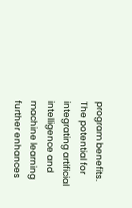program benefits. The potential for integrating artificial intelligence and machine learning further enhances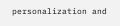personalization and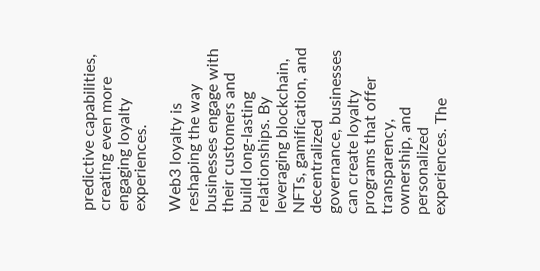predictive capabilities, creating even more engaging loyalty experiences.

Web3 loyalty is reshaping the way businesses engage with their customers and build long-lasting relationships. By leveraging blockchain, NFTs, gamification, and decentralized governance, businesses can create loyalty programs that offer transparency, ownership, and personalized experiences. The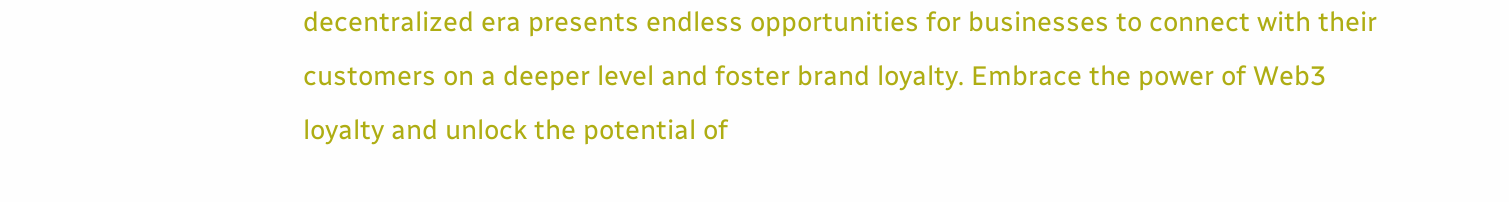decentralized era presents endless opportunities for businesses to connect with their customers on a deeper level and foster brand loyalty. Embrace the power of Web3 loyalty and unlock the potential of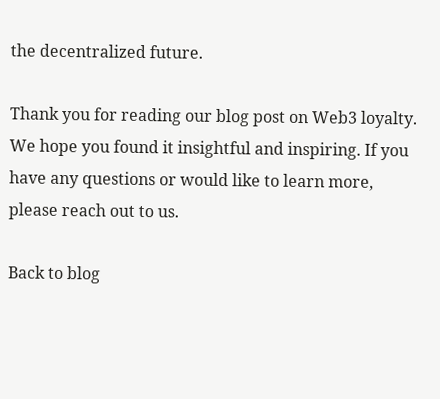the decentralized future.

Thank you for reading our blog post on Web3 loyalty. We hope you found it insightful and inspiring. If you have any questions or would like to learn more, please reach out to us.

Back to blog